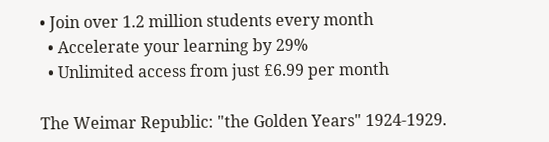• Join over 1.2 million students every month
  • Accelerate your learning by 29%
  • Unlimited access from just £6.99 per month

The Weimar Republic: "the Golden Years" 1924-1929.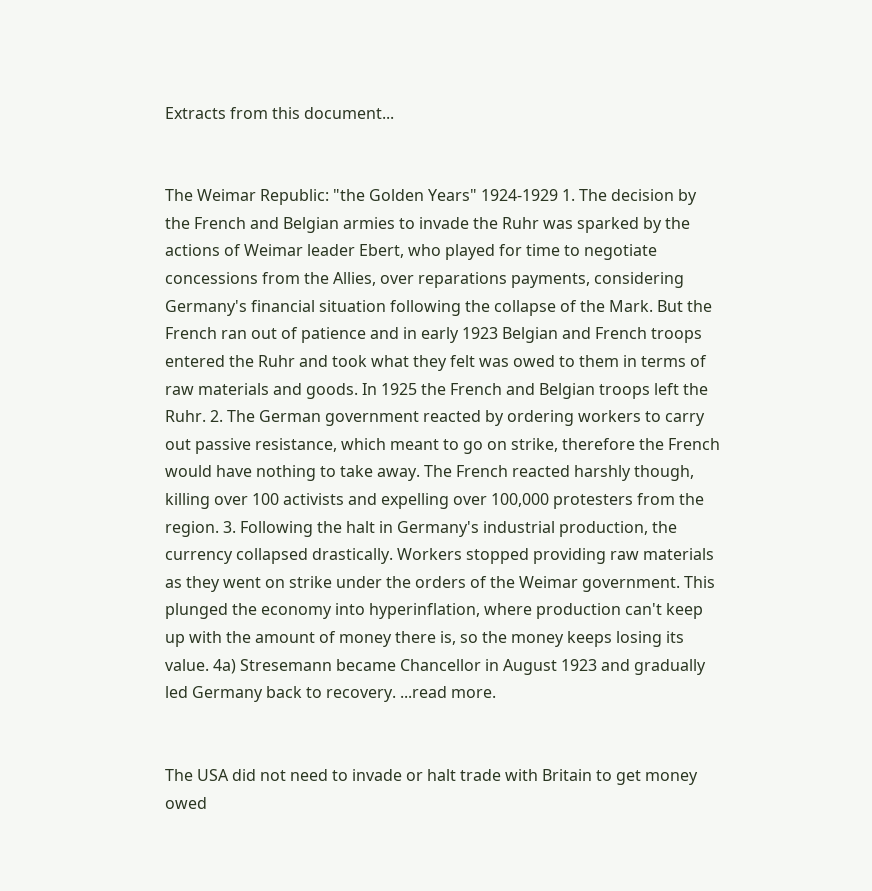Extracts from this document...


The Weimar Republic: "the Golden Years" 1924-1929 1. The decision by the French and Belgian armies to invade the Ruhr was sparked by the actions of Weimar leader Ebert, who played for time to negotiate concessions from the Allies, over reparations payments, considering Germany's financial situation following the collapse of the Mark. But the French ran out of patience and in early 1923 Belgian and French troops entered the Ruhr and took what they felt was owed to them in terms of raw materials and goods. In 1925 the French and Belgian troops left the Ruhr. 2. The German government reacted by ordering workers to carry out passive resistance, which meant to go on strike, therefore the French would have nothing to take away. The French reacted harshly though, killing over 100 activists and expelling over 100,000 protesters from the region. 3. Following the halt in Germany's industrial production, the currency collapsed drastically. Workers stopped providing raw materials as they went on strike under the orders of the Weimar government. This plunged the economy into hyperinflation, where production can't keep up with the amount of money there is, so the money keeps losing its value. 4a) Stresemann became Chancellor in August 1923 and gradually led Germany back to recovery. ...read more.


The USA did not need to invade or halt trade with Britain to get money owed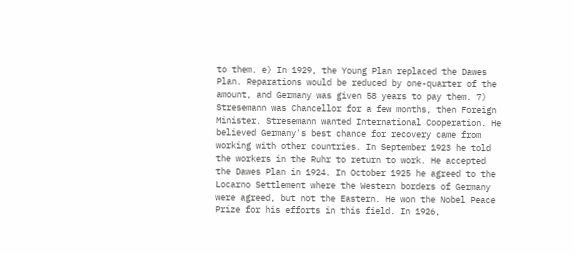to them. e) In 1929, the Young Plan replaced the Dawes Plan. Reparations would be reduced by one-quarter of the amount, and Germany was given 58 years to pay them. 7) Stresemann was Chancellor for a few months, then Foreign Minister. Stresemann wanted International Cooperation. He believed Germany's best chance for recovery came from working with other countries. In September 1923 he told the workers in the Ruhr to return to work. He accepted the Dawes Plan in 1924. In October 1925 he agreed to the Locarno Settlement where the Western borders of Germany were agreed, but not the Eastern. He won the Nobel Peace Prize for his efforts in this field. In 1926,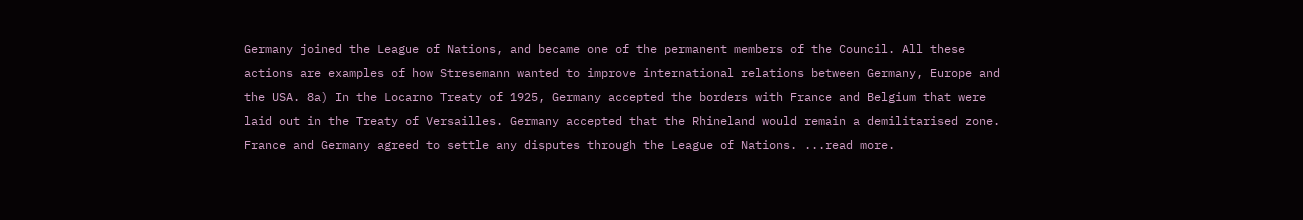Germany joined the League of Nations, and became one of the permanent members of the Council. All these actions are examples of how Stresemann wanted to improve international relations between Germany, Europe and the USA. 8a) In the Locarno Treaty of 1925, Germany accepted the borders with France and Belgium that were laid out in the Treaty of Versailles. Germany accepted that the Rhineland would remain a demilitarised zone. France and Germany agreed to settle any disputes through the League of Nations. ...read more.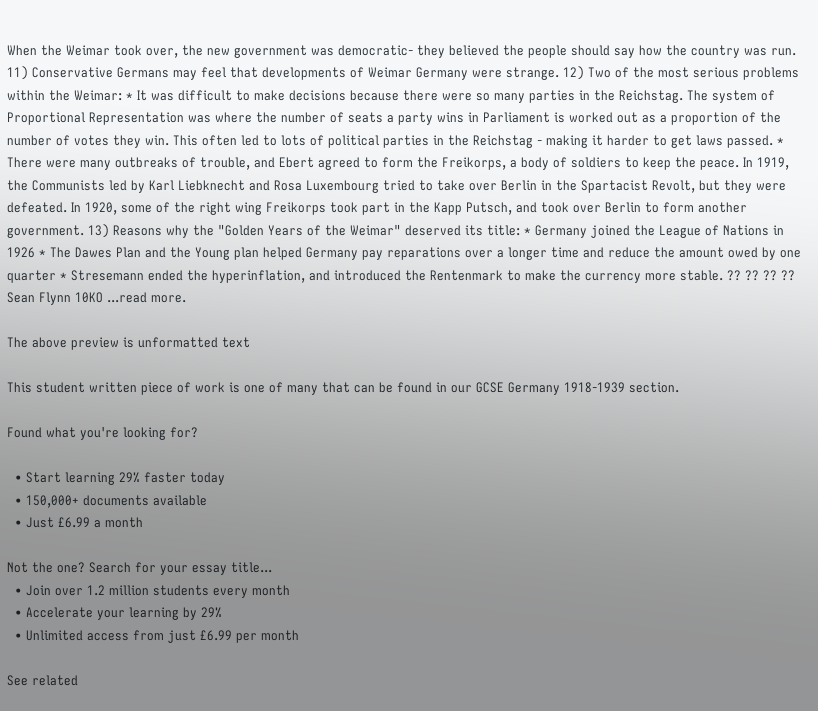When the Weimar took over, the new government was democratic- they believed the people should say how the country was run. 11) Conservative Germans may feel that developments of Weimar Germany were strange. 12) Two of the most serious problems within the Weimar: * It was difficult to make decisions because there were so many parties in the Reichstag. The system of Proportional Representation was where the number of seats a party wins in Parliament is worked out as a proportion of the number of votes they win. This often led to lots of political parties in the Reichstag - making it harder to get laws passed. * There were many outbreaks of trouble, and Ebert agreed to form the Freikorps, a body of soldiers to keep the peace. In 1919, the Communists led by Karl Liebknecht and Rosa Luxembourg tried to take over Berlin in the Spartacist Revolt, but they were defeated. In 1920, some of the right wing Freikorps took part in the Kapp Putsch, and took over Berlin to form another government. 13) Reasons why the "Golden Years of the Weimar" deserved its title: * Germany joined the League of Nations in 1926 * The Dawes Plan and the Young plan helped Germany pay reparations over a longer time and reduce the amount owed by one quarter * Stresemann ended the hyperinflation, and introduced the Rentenmark to make the currency more stable. ?? ?? ?? ?? Sean Flynn 10KO ...read more.

The above preview is unformatted text

This student written piece of work is one of many that can be found in our GCSE Germany 1918-1939 section.

Found what you're looking for?

  • Start learning 29% faster today
  • 150,000+ documents available
  • Just £6.99 a month

Not the one? Search for your essay title...
  • Join over 1.2 million students every month
  • Accelerate your learning by 29%
  • Unlimited access from just £6.99 per month

See related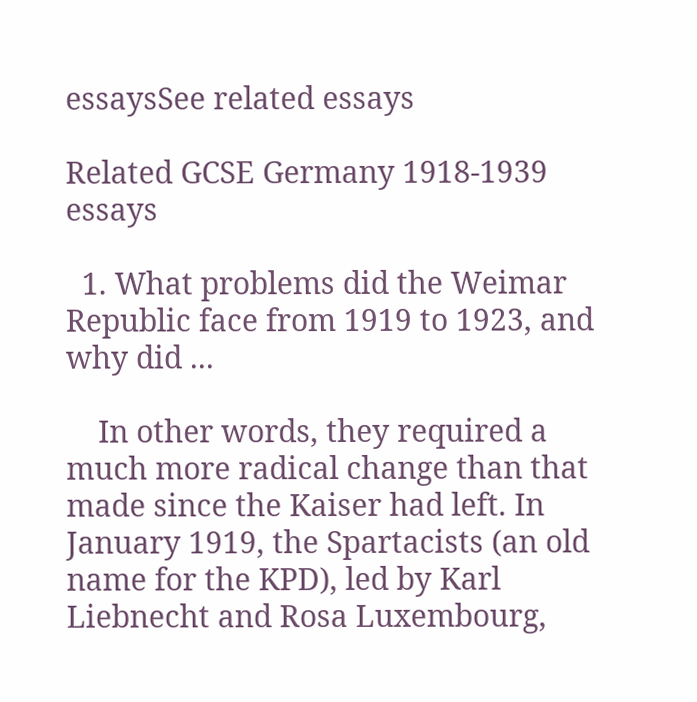essaysSee related essays

Related GCSE Germany 1918-1939 essays

  1. What problems did the Weimar Republic face from 1919 to 1923, and why did ...

    In other words, they required a much more radical change than that made since the Kaiser had left. In January 1919, the Spartacists (an old name for the KPD), led by Karl Liebnecht and Rosa Luxembourg,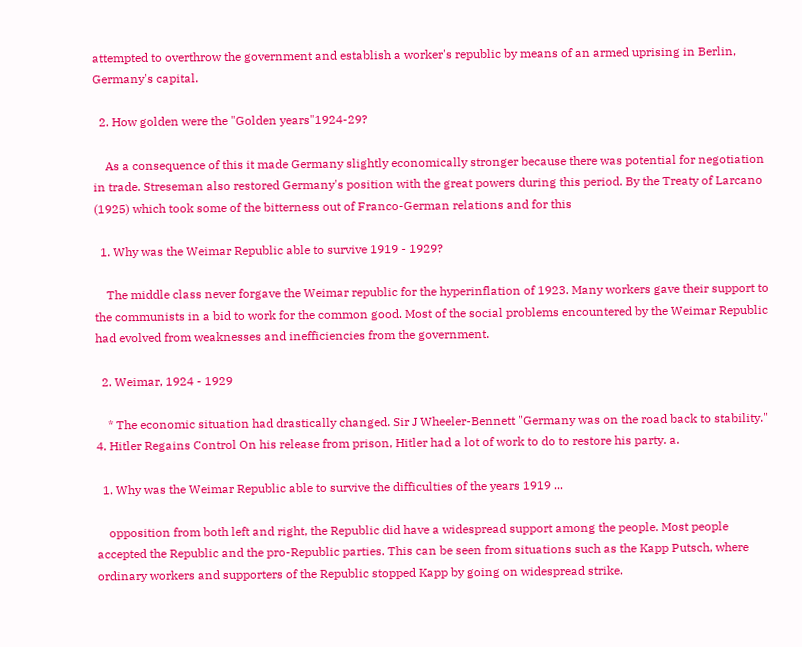attempted to overthrow the government and establish a worker's republic by means of an armed uprising in Berlin, Germany's capital.

  2. How golden were the "Golden years"1924-29?

    As a consequence of this it made Germany slightly economically stronger because there was potential for negotiation in trade. Streseman also restored Germany's position with the great powers during this period. By the Treaty of Larcano (1925) which took some of the bitterness out of Franco-German relations and for this

  1. Why was the Weimar Republic able to survive 1919 - 1929?

    The middle class never forgave the Weimar republic for the hyperinflation of 1923. Many workers gave their support to the communists in a bid to work for the common good. Most of the social problems encountered by the Weimar Republic had evolved from weaknesses and inefficiencies from the government.

  2. Weimar, 1924 - 1929

    * The economic situation had drastically changed. Sir J Wheeler-Bennett "Germany was on the road back to stability." 4. Hitler Regains Control On his release from prison, Hitler had a lot of work to do to restore his party. a.

  1. Why was the Weimar Republic able to survive the difficulties of the years 1919 ...

    opposition from both left and right, the Republic did have a widespread support among the people. Most people accepted the Republic and the pro-Republic parties. This can be seen from situations such as the Kapp Putsch, where ordinary workers and supporters of the Republic stopped Kapp by going on widespread strike.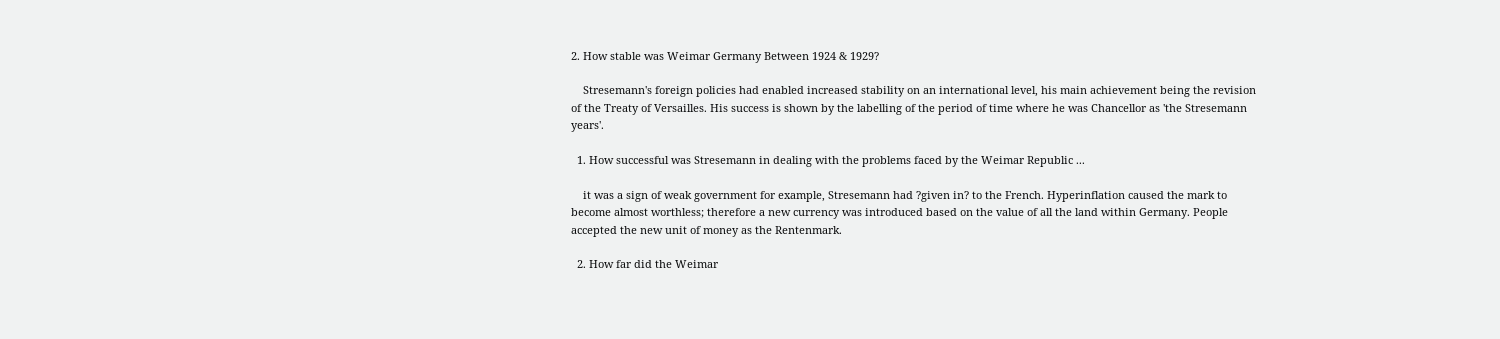2. How stable was Weimar Germany Between 1924 & 1929?

    Stresemann's foreign policies had enabled increased stability on an international level, his main achievement being the revision of the Treaty of Versailles. His success is shown by the labelling of the period of time where he was Chancellor as 'the Stresemann years'.

  1. How successful was Stresemann in dealing with the problems faced by the Weimar Republic ...

    it was a sign of weak government for example, Stresemann had ?given in? to the French. Hyperinflation caused the mark to become almost worthless; therefore a new currency was introduced based on the value of all the land within Germany. People accepted the new unit of money as the Rentenmark.

  2. How far did the Weimar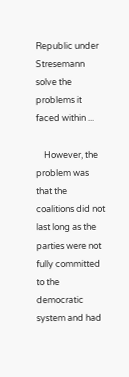Republic under Stresemann solve the problems it faced within ...

    However, the problem was that the coalitions did not last long as the parties were not fully committed to the democratic system and had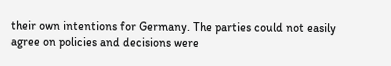their own intentions for Germany. The parties could not easily agree on policies and decisions were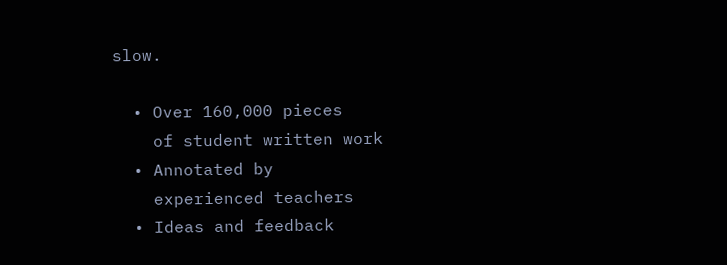slow.

  • Over 160,000 pieces
    of student written work
  • Annotated by
    experienced teachers
  • Ideas and feedback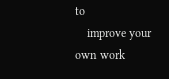to
    improve your own work